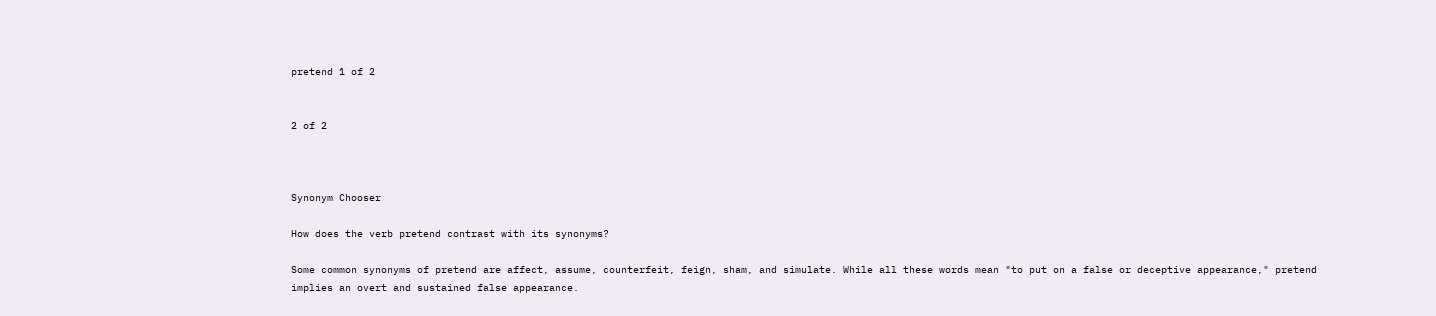pretend 1 of 2


2 of 2



Synonym Chooser

How does the verb pretend contrast with its synonyms?

Some common synonyms of pretend are affect, assume, counterfeit, feign, sham, and simulate. While all these words mean "to put on a false or deceptive appearance," pretend implies an overt and sustained false appearance.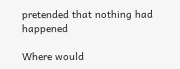pretended that nothing had happened

Where would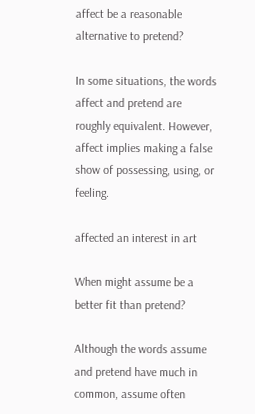affect be a reasonable alternative to pretend?

In some situations, the words affect and pretend are roughly equivalent. However, affect implies making a false show of possessing, using, or feeling.

affected an interest in art

When might assume be a better fit than pretend?

Although the words assume and pretend have much in common, assume often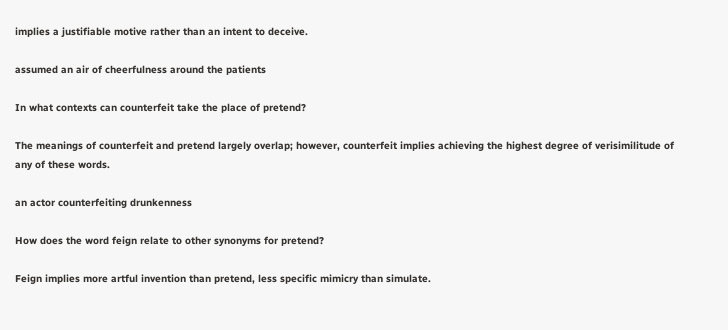implies a justifiable motive rather than an intent to deceive.

assumed an air of cheerfulness around the patients

In what contexts can counterfeit take the place of pretend?

The meanings of counterfeit and pretend largely overlap; however, counterfeit implies achieving the highest degree of verisimilitude of any of these words.

an actor counterfeiting drunkenness

How does the word feign relate to other synonyms for pretend?

Feign implies more artful invention than pretend, less specific mimicry than simulate.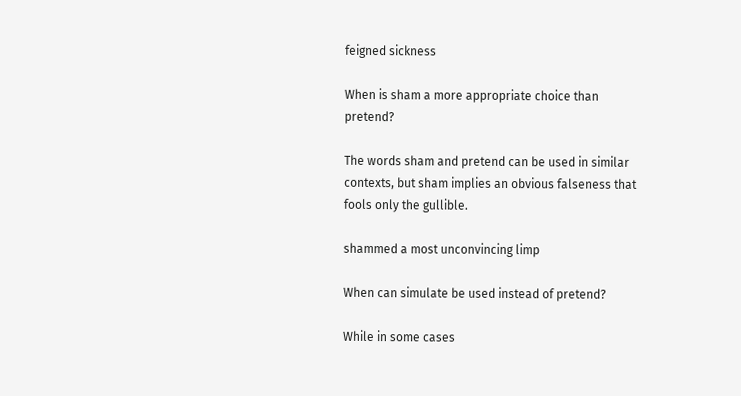feigned sickness

When is sham a more appropriate choice than pretend?

The words sham and pretend can be used in similar contexts, but sham implies an obvious falseness that fools only the gullible.

shammed a most unconvincing limp

When can simulate be used instead of pretend?

While in some cases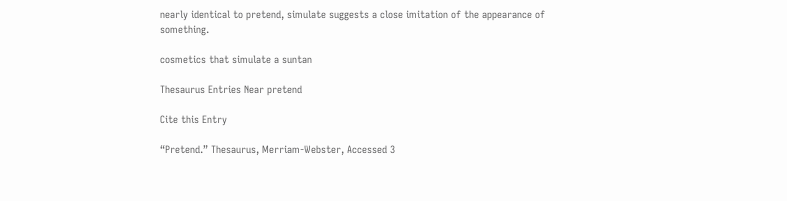nearly identical to pretend, simulate suggests a close imitation of the appearance of something.

cosmetics that simulate a suntan

Thesaurus Entries Near pretend

Cite this Entry

“Pretend.” Thesaurus, Merriam-Webster, Accessed 3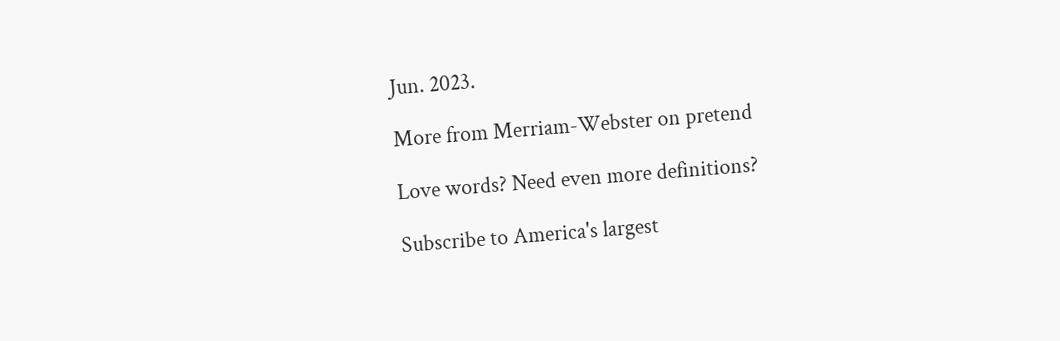Jun. 2023.

More from Merriam-Webster on pretend

Love words? Need even more definitions?

Subscribe to America's largest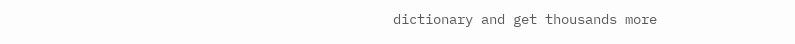dictionary and get thousands more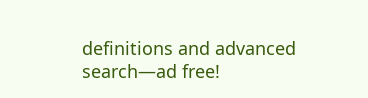definitions and advanced search—ad free!